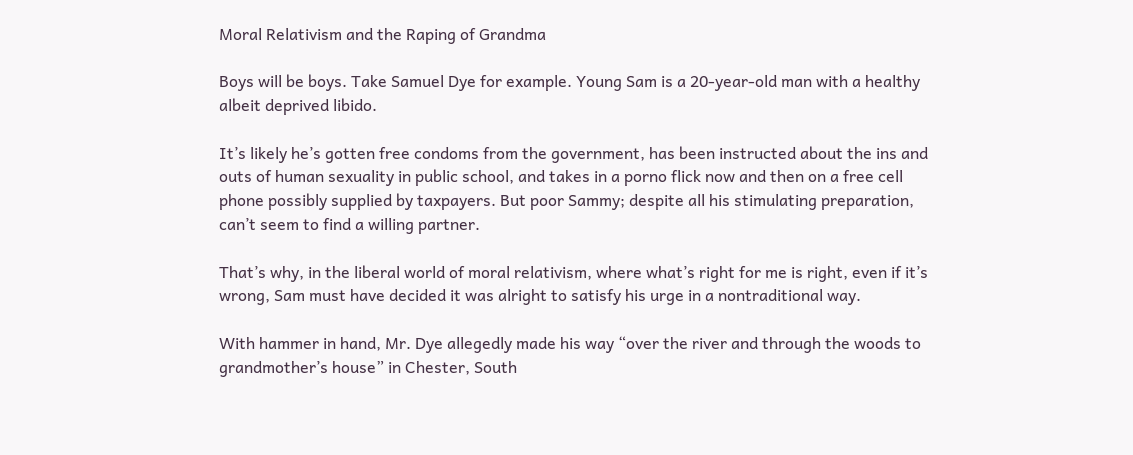Moral Relativism and the Raping of Grandma

Boys will be boys. Take Samuel Dye for example. Young Sam is a 20-year-old man with a healthy albeit deprived libido.

It’s likely he’s gotten free condoms from the government, has been instructed about the ins and outs of human sexuality in public school, and takes in a porno flick now and then on a free cell phone possibly supplied by taxpayers. But poor Sammy; despite all his stimulating preparation, can’t seem to find a willing partner.

That’s why, in the liberal world of moral relativism, where what’s right for me is right, even if it’s wrong, Sam must have decided it was alright to satisfy his urge in a nontraditional way.

With hammer in hand, Mr. Dye allegedly made his way “over the river and through the woods to grandmother’s house” in Chester, South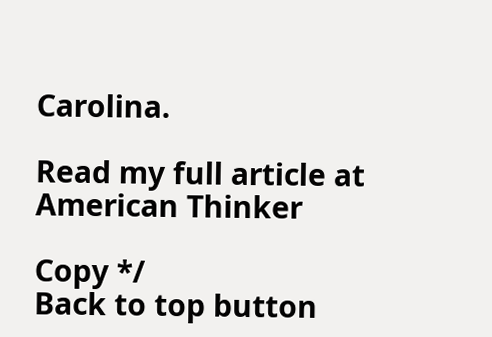Carolina.

Read my full article at American Thinker

Copy */
Back to top button